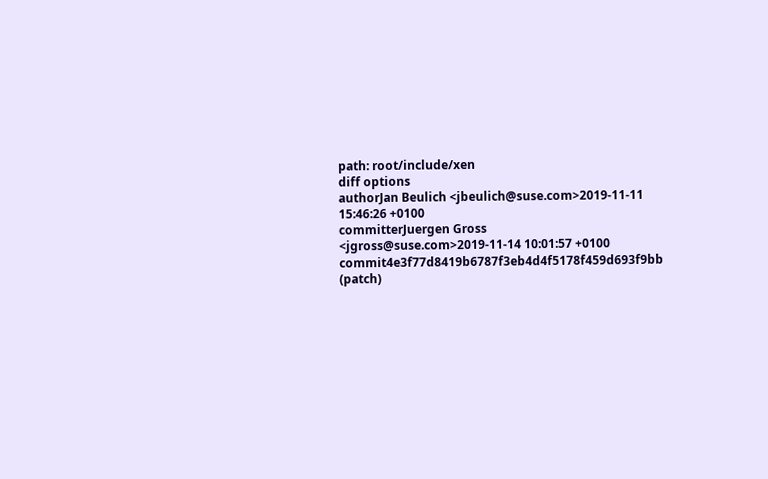path: root/include/xen
diff options
authorJan Beulich <jbeulich@suse.com>2019-11-11 15:46:26 +0100
committerJuergen Gross <jgross@suse.com>2019-11-14 10:01:57 +0100
commit4e3f77d8419b6787f3eb4d4f5178f459d693f9bb (patch)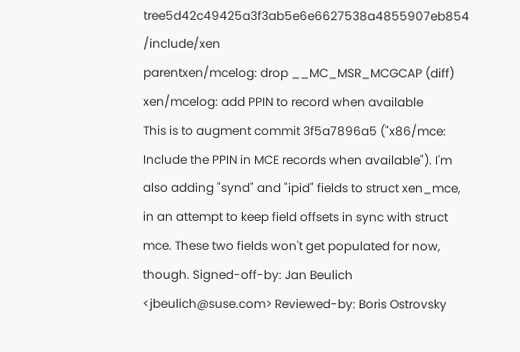tree5d42c49425a3f3ab5e6e6627538a4855907eb854 /include/xen
parentxen/mcelog: drop __MC_MSR_MCGCAP (diff)
xen/mcelog: add PPIN to record when available
This is to augment commit 3f5a7896a5 ("x86/mce: Include the PPIN in MCE records when available"). I'm also adding "synd" and "ipid" fields to struct xen_mce, in an attempt to keep field offsets in sync with struct mce. These two fields won't get populated for now, though. Signed-off-by: Jan Beulich <jbeulich@suse.com> Reviewed-by: Boris Ostrovsky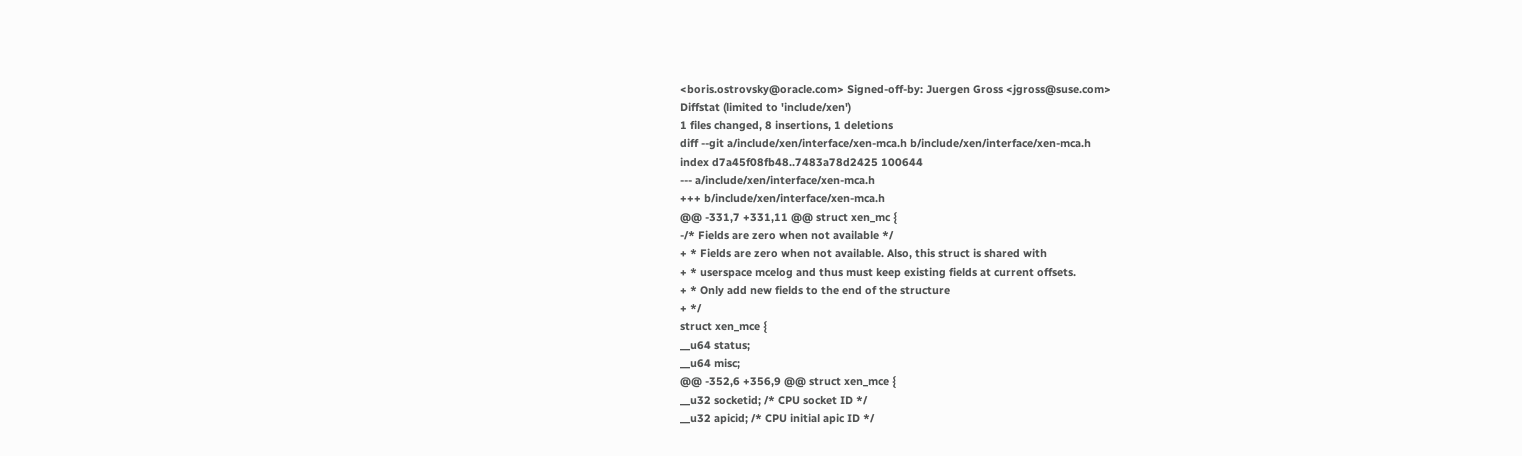<boris.ostrovsky@oracle.com> Signed-off-by: Juergen Gross <jgross@suse.com>
Diffstat (limited to 'include/xen')
1 files changed, 8 insertions, 1 deletions
diff --git a/include/xen/interface/xen-mca.h b/include/xen/interface/xen-mca.h
index d7a45f08fb48..7483a78d2425 100644
--- a/include/xen/interface/xen-mca.h
+++ b/include/xen/interface/xen-mca.h
@@ -331,7 +331,11 @@ struct xen_mc {
-/* Fields are zero when not available */
+ * Fields are zero when not available. Also, this struct is shared with
+ * userspace mcelog and thus must keep existing fields at current offsets.
+ * Only add new fields to the end of the structure
+ */
struct xen_mce {
__u64 status;
__u64 misc;
@@ -352,6 +356,9 @@ struct xen_mce {
__u32 socketid; /* CPU socket ID */
__u32 apicid; /* CPU initial apic ID */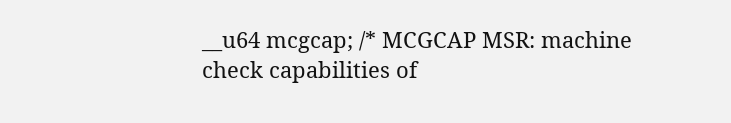__u64 mcgcap; /* MCGCAP MSR: machine check capabilities of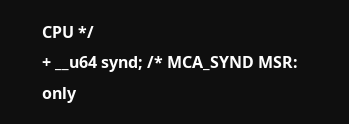CPU */
+ __u64 synd; /* MCA_SYND MSR: only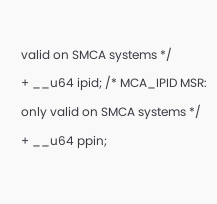valid on SMCA systems */
+ __u64 ipid; /* MCA_IPID MSR: only valid on SMCA systems */
+ __u64 ppin;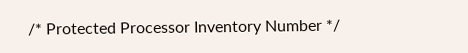/* Protected Processor Inventory Number */